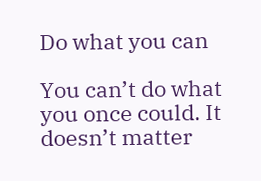Do what you can

You can’t do what you once could. It doesn’t matter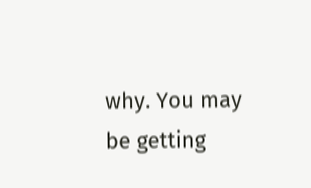why. You may be getting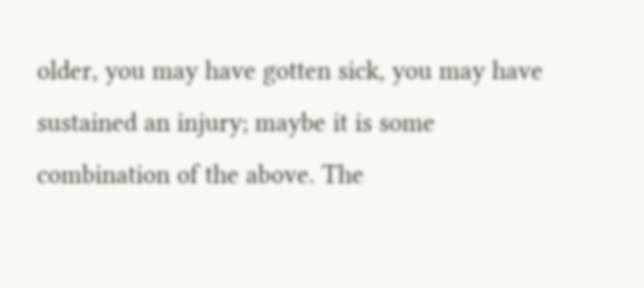older, you may have gotten sick, you may have sustained an injury; maybe it is some combination of the above. The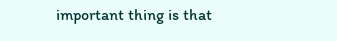important thing is that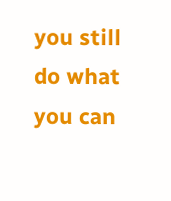you still do what you can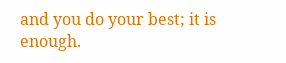and you do your best; it is enough.